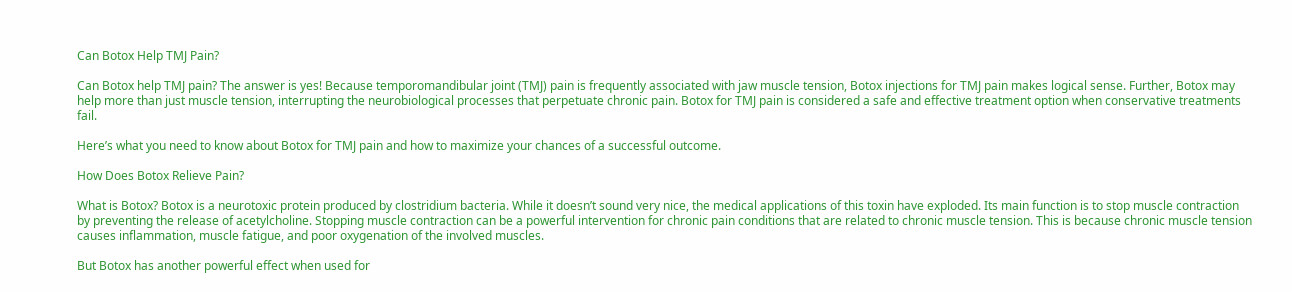Can Botox Help TMJ Pain?

Can Botox help TMJ pain? The answer is yes! Because temporomandibular joint (TMJ) pain is frequently associated with jaw muscle tension, Botox injections for TMJ pain makes logical sense. Further, Botox may help more than just muscle tension, interrupting the neurobiological processes that perpetuate chronic pain. Botox for TMJ pain is considered a safe and effective treatment option when conservative treatments fail.

Here’s what you need to know about Botox for TMJ pain and how to maximize your chances of a successful outcome.

How Does Botox Relieve Pain?

What is Botox? Botox is a neurotoxic protein produced by clostridium bacteria. While it doesn’t sound very nice, the medical applications of this toxin have exploded. Its main function is to stop muscle contraction by preventing the release of acetylcholine. Stopping muscle contraction can be a powerful intervention for chronic pain conditions that are related to chronic muscle tension. This is because chronic muscle tension causes inflammation, muscle fatigue, and poor oxygenation of the involved muscles.

But Botox has another powerful effect when used for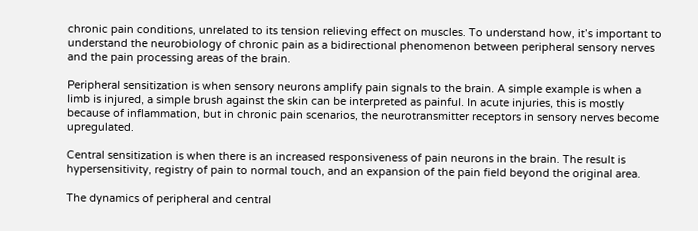chronic pain conditions, unrelated to its tension relieving effect on muscles. To understand how, it’s important to understand the neurobiology of chronic pain as a bidirectional phenomenon between peripheral sensory nerves and the pain processing areas of the brain.

Peripheral sensitization is when sensory neurons amplify pain signals to the brain. A simple example is when a limb is injured, a simple brush against the skin can be interpreted as painful. In acute injuries, this is mostly because of inflammation, but in chronic pain scenarios, the neurotransmitter receptors in sensory nerves become upregulated.

Central sensitization is when there is an increased responsiveness of pain neurons in the brain. The result is hypersensitivity, registry of pain to normal touch, and an expansion of the pain field beyond the original area.

The dynamics of peripheral and central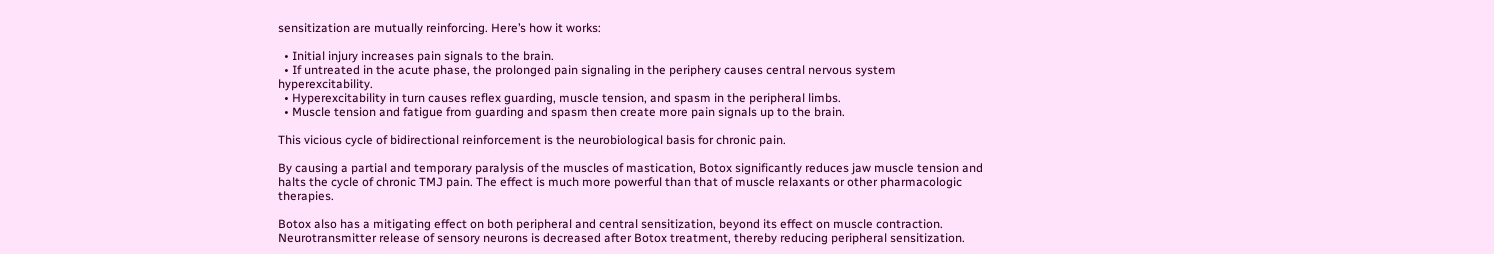sensitization are mutually reinforcing. Here’s how it works:

  • Initial injury increases pain signals to the brain.
  • If untreated in the acute phase, the prolonged pain signaling in the periphery causes central nervous system hyperexcitability.
  • Hyperexcitability in turn causes reflex guarding, muscle tension, and spasm in the peripheral limbs.
  • Muscle tension and fatigue from guarding and spasm then create more pain signals up to the brain.

This vicious cycle of bidirectional reinforcement is the neurobiological basis for chronic pain.

By causing a partial and temporary paralysis of the muscles of mastication, Botox significantly reduces jaw muscle tension and halts the cycle of chronic TMJ pain. The effect is much more powerful than that of muscle relaxants or other pharmacologic therapies.

Botox also has a mitigating effect on both peripheral and central sensitization, beyond its effect on muscle contraction. Neurotransmitter release of sensory neurons is decreased after Botox treatment, thereby reducing peripheral sensitization.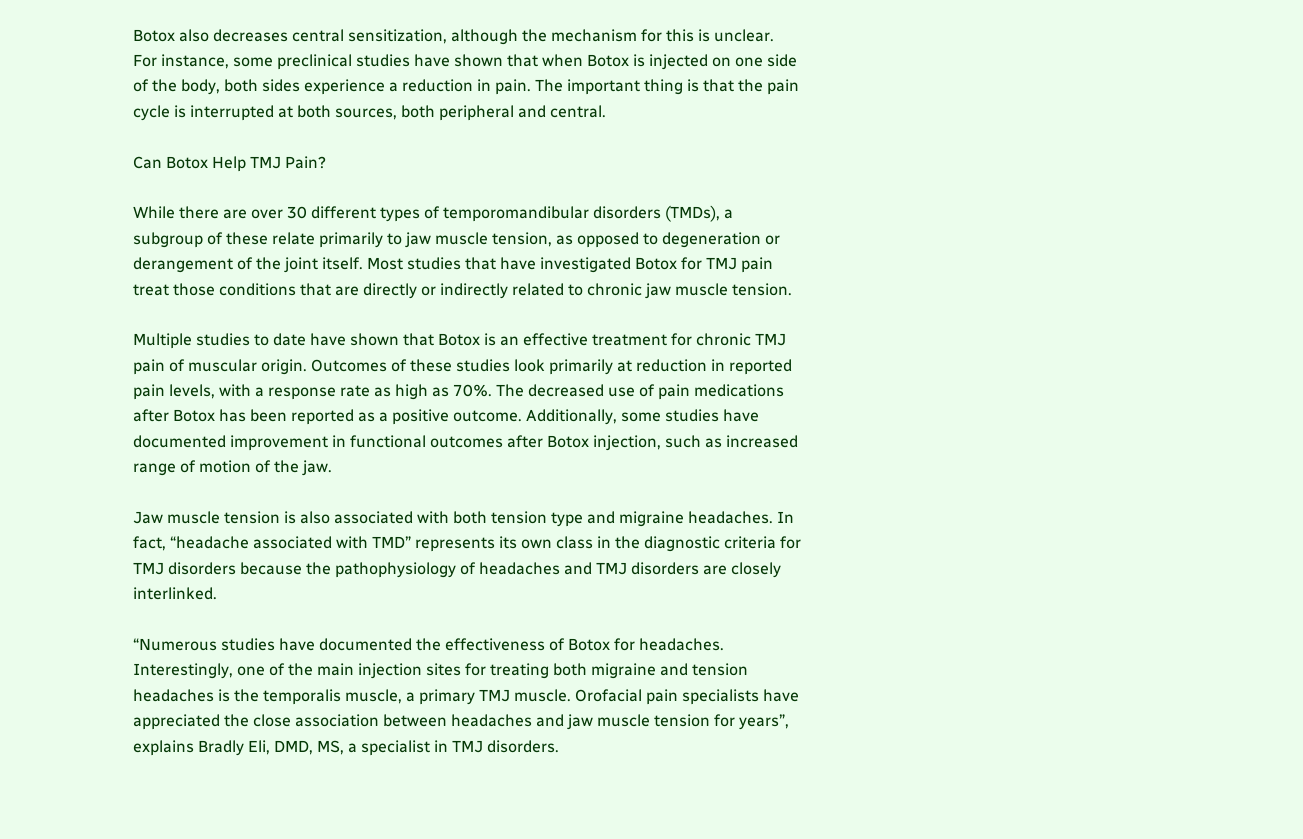Botox also decreases central sensitization, although the mechanism for this is unclear. For instance, some preclinical studies have shown that when Botox is injected on one side of the body, both sides experience a reduction in pain. The important thing is that the pain cycle is interrupted at both sources, both peripheral and central.

Can Botox Help TMJ Pain?

While there are over 30 different types of temporomandibular disorders (TMDs), a subgroup of these relate primarily to jaw muscle tension, as opposed to degeneration or derangement of the joint itself. Most studies that have investigated Botox for TMJ pain treat those conditions that are directly or indirectly related to chronic jaw muscle tension.

Multiple studies to date have shown that Botox is an effective treatment for chronic TMJ pain of muscular origin. Outcomes of these studies look primarily at reduction in reported pain levels, with a response rate as high as 70%. The decreased use of pain medications after Botox has been reported as a positive outcome. Additionally, some studies have documented improvement in functional outcomes after Botox injection, such as increased range of motion of the jaw.

Jaw muscle tension is also associated with both tension type and migraine headaches. In fact, “headache associated with TMD” represents its own class in the diagnostic criteria for TMJ disorders because the pathophysiology of headaches and TMJ disorders are closely interlinked.

“Numerous studies have documented the effectiveness of Botox for headaches. Interestingly, one of the main injection sites for treating both migraine and tension headaches is the temporalis muscle, a primary TMJ muscle. Orofacial pain specialists have appreciated the close association between headaches and jaw muscle tension for years”, explains Bradly Eli, DMD, MS, a specialist in TMJ disorders.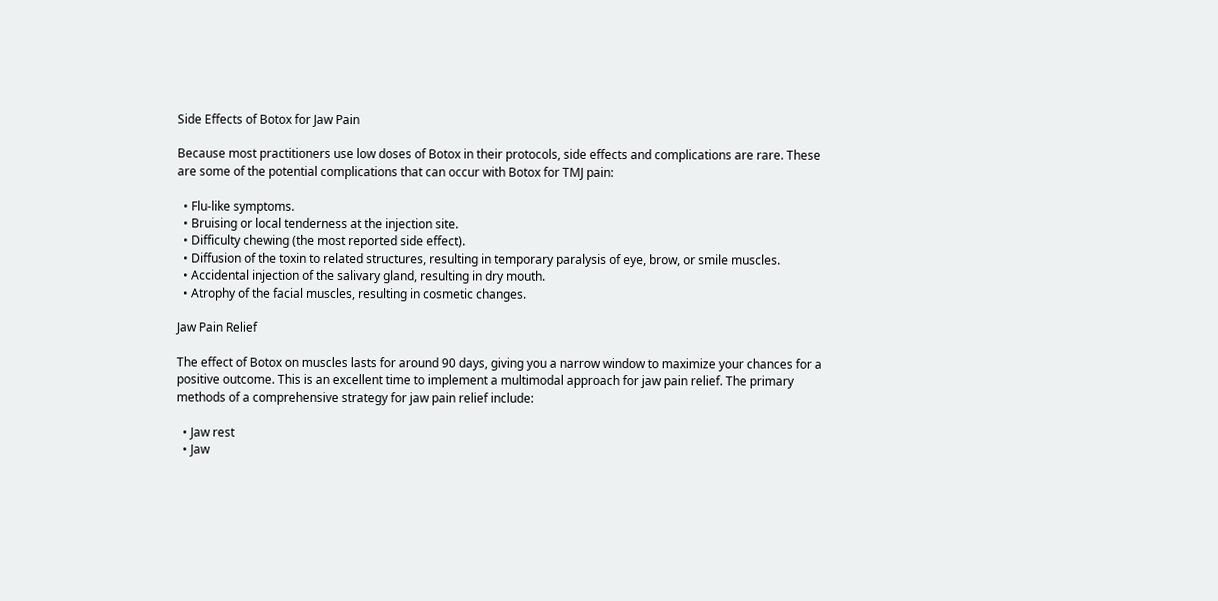Side Effects of Botox for Jaw Pain

Because most practitioners use low doses of Botox in their protocols, side effects and complications are rare. These are some of the potential complications that can occur with Botox for TMJ pain:

  • Flu-like symptoms.
  • Bruising or local tenderness at the injection site.
  • Difficulty chewing (the most reported side effect).
  • Diffusion of the toxin to related structures, resulting in temporary paralysis of eye, brow, or smile muscles.
  • Accidental injection of the salivary gland, resulting in dry mouth.
  • Atrophy of the facial muscles, resulting in cosmetic changes.

Jaw Pain Relief

The effect of Botox on muscles lasts for around 90 days, giving you a narrow window to maximize your chances for a positive outcome. This is an excellent time to implement a multimodal approach for jaw pain relief. The primary methods of a comprehensive strategy for jaw pain relief include:

  • Jaw rest
  • Jaw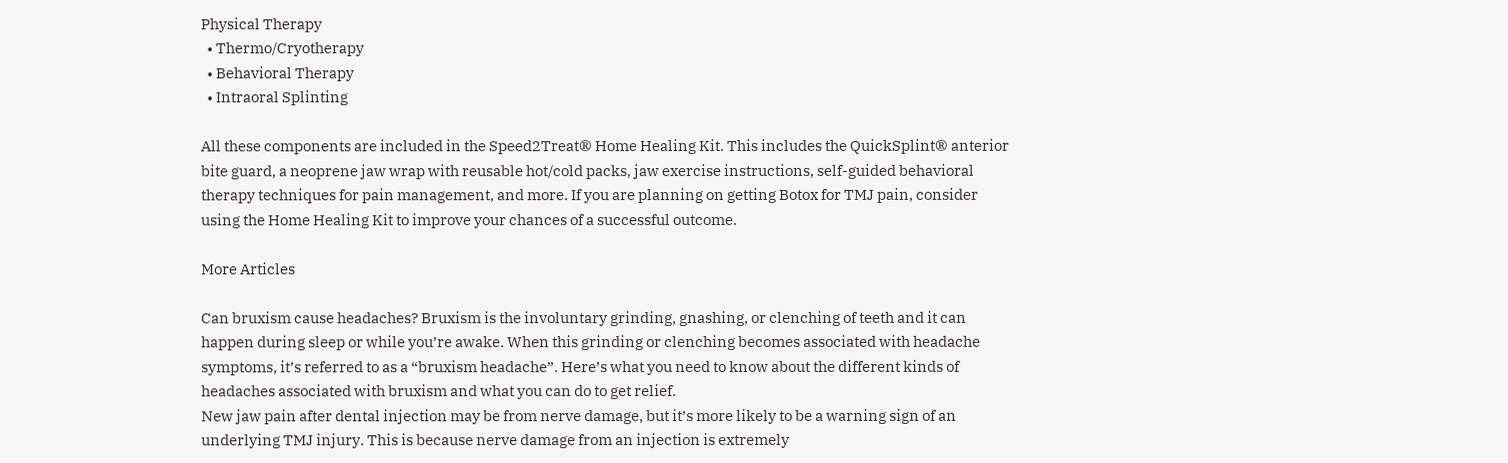Physical Therapy
  • Thermo/Cryotherapy
  • Behavioral Therapy
  • Intraoral Splinting

All these components are included in the Speed2Treat® Home Healing Kit. This includes the QuickSplint® anterior bite guard, a neoprene jaw wrap with reusable hot/cold packs, jaw exercise instructions, self-guided behavioral therapy techniques for pain management, and more. If you are planning on getting Botox for TMJ pain, consider using the Home Healing Kit to improve your chances of a successful outcome.

More Articles

Can bruxism cause headaches? Bruxism is the involuntary grinding, gnashing, or clenching of teeth and it can happen during sleep or while you’re awake. When this grinding or clenching becomes associated with headache symptoms, it’s referred to as a “bruxism headache”. Here’s what you need to know about the different kinds of headaches associated with bruxism and what you can do to get relief.
New jaw pain after dental injection may be from nerve damage, but it’s more likely to be a warning sign of an underlying TMJ injury. This is because nerve damage from an injection is extremely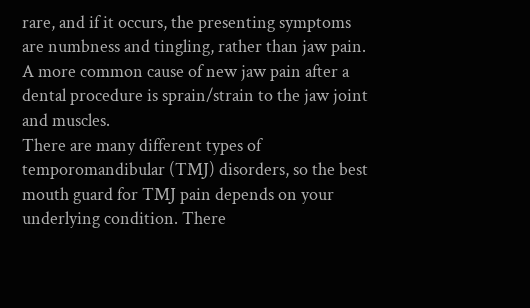rare, and if it occurs, the presenting symptoms are numbness and tingling, rather than jaw pain. A more common cause of new jaw pain after a dental procedure is sprain/strain to the jaw joint and muscles.
There are many different types of temporomandibular (TMJ) disorders, so the best mouth guard for TMJ pain depends on your underlying condition. There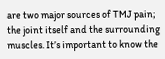are two major sources of TMJ pain; the joint itself and the surrounding muscles. It’s important to know the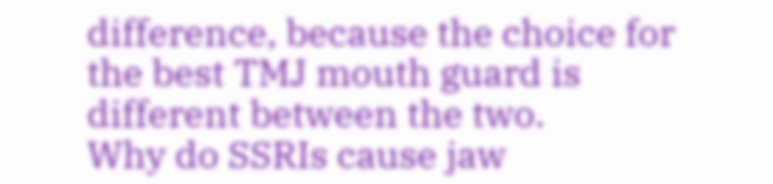difference, because the choice for the best TMJ mouth guard is different between the two.
Why do SSRIs cause jaw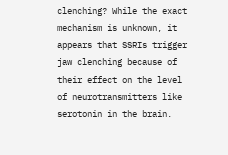clenching? While the exact mechanism is unknown, it appears that SSRIs trigger jaw clenching because of their effect on the level of neurotransmitters like serotonin in the brain.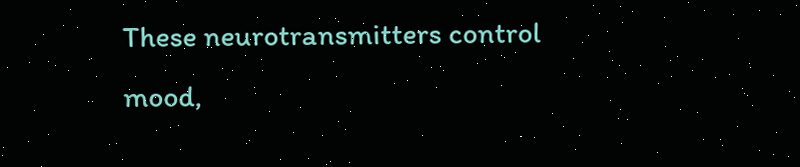These neurotransmitters control mood,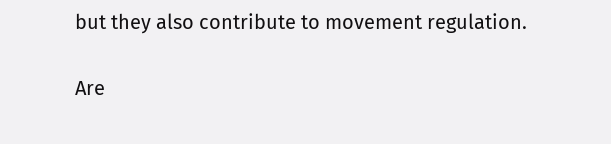but they also contribute to movement regulation.

Are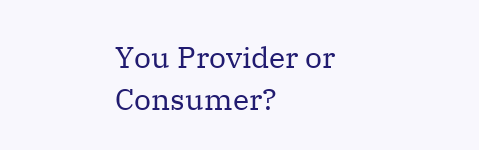You Provider or Consumer?